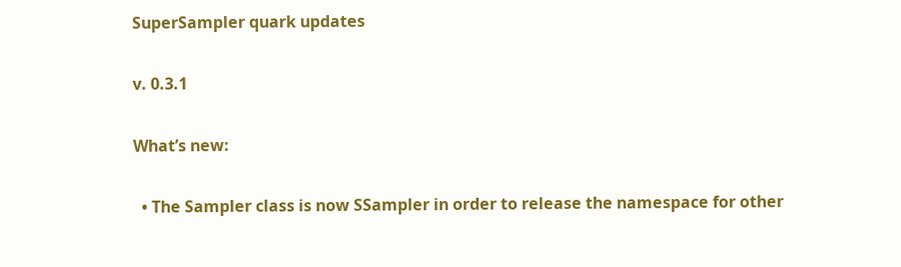SuperSampler quark updates

v. 0.3.1

What’s new:

  • The Sampler class is now SSampler in order to release the namespace for other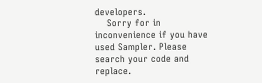developers.
    Sorry for in inconvenience if you have used Sampler. Please search your code and replace.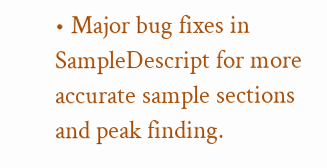• Major bug fixes in SampleDescript for more accurate sample sections and peak finding.